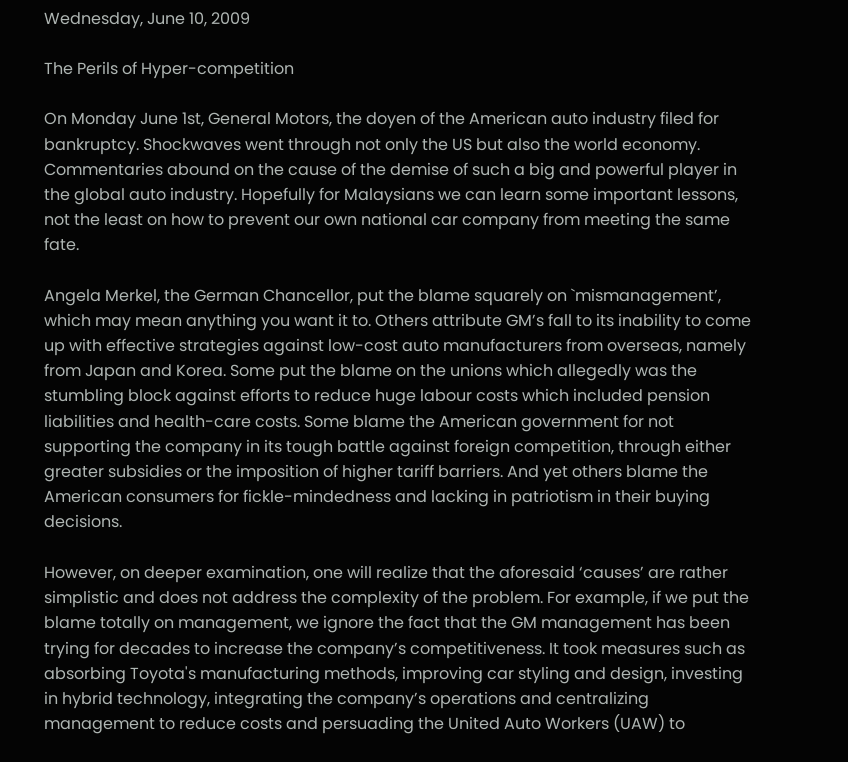Wednesday, June 10, 2009

The Perils of Hyper-competition

On Monday June 1st, General Motors, the doyen of the American auto industry filed for bankruptcy. Shockwaves went through not only the US but also the world economy. Commentaries abound on the cause of the demise of such a big and powerful player in the global auto industry. Hopefully for Malaysians we can learn some important lessons, not the least on how to prevent our own national car company from meeting the same fate.

Angela Merkel, the German Chancellor, put the blame squarely on `mismanagement’, which may mean anything you want it to. Others attribute GM’s fall to its inability to come up with effective strategies against low-cost auto manufacturers from overseas, namely from Japan and Korea. Some put the blame on the unions which allegedly was the stumbling block against efforts to reduce huge labour costs which included pension liabilities and health-care costs. Some blame the American government for not supporting the company in its tough battle against foreign competition, through either greater subsidies or the imposition of higher tariff barriers. And yet others blame the American consumers for fickle-mindedness and lacking in patriotism in their buying decisions.

However, on deeper examination, one will realize that the aforesaid ‘causes’ are rather simplistic and does not address the complexity of the problem. For example, if we put the blame totally on management, we ignore the fact that the GM management has been trying for decades to increase the company’s competitiveness. It took measures such as absorbing Toyota's manufacturing methods, improving car styling and design, investing in hybrid technology, integrating the company’s operations and centralizing management to reduce costs and persuading the United Auto Workers (UAW) to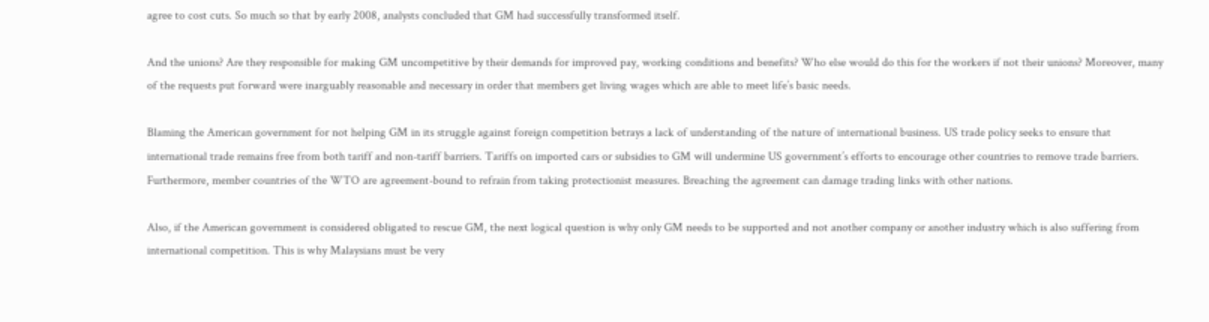agree to cost cuts. So much so that by early 2008, analysts concluded that GM had successfully transformed itself.

And the unions? Are they responsible for making GM uncompetitive by their demands for improved pay, working conditions and benefits? Who else would do this for the workers if not their unions? Moreover, many of the requests put forward were inarguably reasonable and necessary in order that members get living wages which are able to meet life’s basic needs.

Blaming the American government for not helping GM in its struggle against foreign competition betrays a lack of understanding of the nature of international business. US trade policy seeks to ensure that international trade remains free from both tariff and non-tariff barriers. Tariffs on imported cars or subsidies to GM will undermine US government’s efforts to encourage other countries to remove trade barriers. Furthermore, member countries of the WTO are agreement-bound to refrain from taking protectionist measures. Breaching the agreement can damage trading links with other nations.

Also, if the American government is considered obligated to rescue GM, the next logical question is why only GM needs to be supported and not another company or another industry which is also suffering from international competition. This is why Malaysians must be very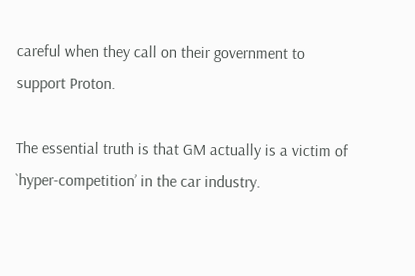careful when they call on their government to support Proton.

The essential truth is that GM actually is a victim of `hyper-competition’ in the car industry.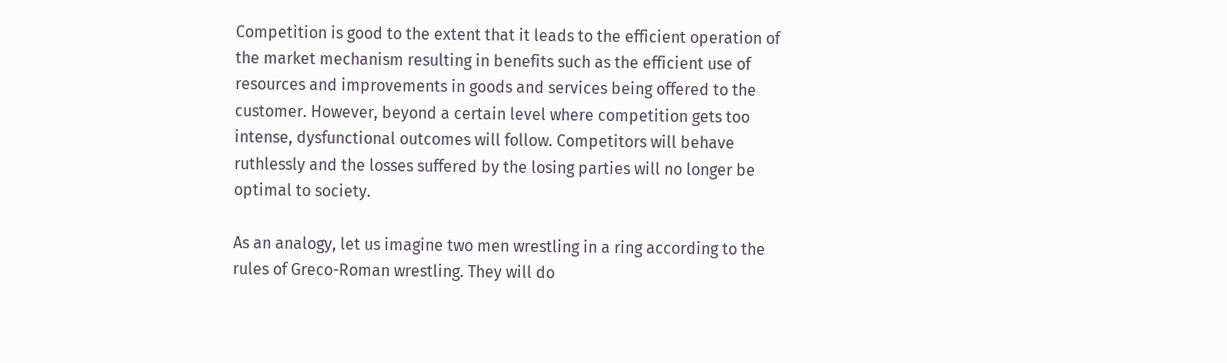Competition is good to the extent that it leads to the efficient operation of the market mechanism resulting in benefits such as the efficient use of resources and improvements in goods and services being offered to the customer. However, beyond a certain level where competition gets too intense, dysfunctional outcomes will follow. Competitors will behave ruthlessly and the losses suffered by the losing parties will no longer be optimal to society.

As an analogy, let us imagine two men wrestling in a ring according to the rules of Greco-Roman wrestling. They will do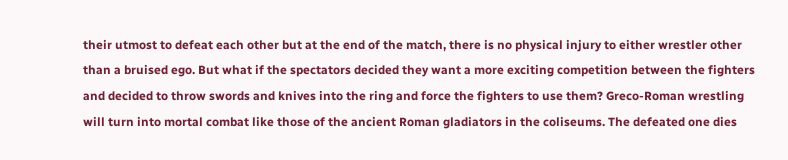their utmost to defeat each other but at the end of the match, there is no physical injury to either wrestler other than a bruised ego. But what if the spectators decided they want a more exciting competition between the fighters and decided to throw swords and knives into the ring and force the fighters to use them? Greco-Roman wrestling will turn into mortal combat like those of the ancient Roman gladiators in the coliseums. The defeated one dies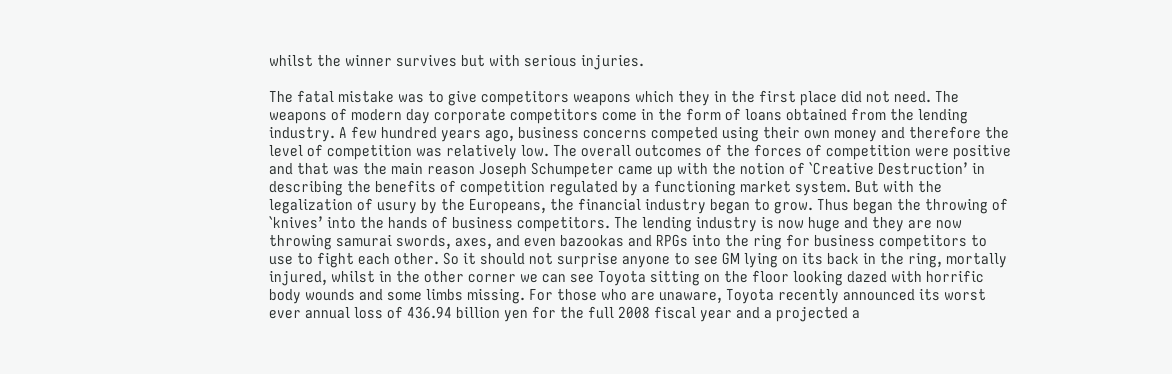whilst the winner survives but with serious injuries.

The fatal mistake was to give competitors weapons which they in the first place did not need. The weapons of modern day corporate competitors come in the form of loans obtained from the lending industry. A few hundred years ago, business concerns competed using their own money and therefore the level of competition was relatively low. The overall outcomes of the forces of competition were positive and that was the main reason Joseph Schumpeter came up with the notion of `Creative Destruction’ in describing the benefits of competition regulated by a functioning market system. But with the legalization of usury by the Europeans, the financial industry began to grow. Thus began the throwing of `knives’ into the hands of business competitors. The lending industry is now huge and they are now throwing samurai swords, axes, and even bazookas and RPGs into the ring for business competitors to use to fight each other. So it should not surprise anyone to see GM lying on its back in the ring, mortally injured, whilst in the other corner we can see Toyota sitting on the floor looking dazed with horrific body wounds and some limbs missing. For those who are unaware, Toyota recently announced its worst ever annual loss of 436.94 billion yen for the full 2008 fiscal year and a projected a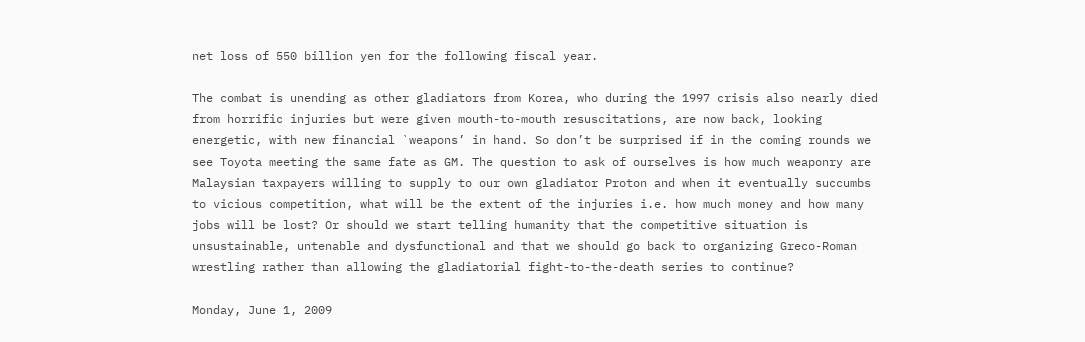net loss of 550 billion yen for the following fiscal year.

The combat is unending as other gladiators from Korea, who during the 1997 crisis also nearly died from horrific injuries but were given mouth-to-mouth resuscitations, are now back, looking energetic, with new financial `weapons’ in hand. So don’t be surprised if in the coming rounds we see Toyota meeting the same fate as GM. The question to ask of ourselves is how much weaponry are Malaysian taxpayers willing to supply to our own gladiator Proton and when it eventually succumbs to vicious competition, what will be the extent of the injuries i.e. how much money and how many jobs will be lost? Or should we start telling humanity that the competitive situation is unsustainable, untenable and dysfunctional and that we should go back to organizing Greco-Roman wrestling rather than allowing the gladiatorial fight-to-the-death series to continue?

Monday, June 1, 2009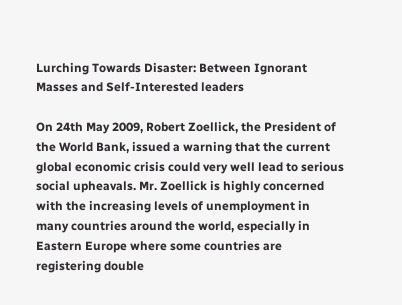Lurching Towards Disaster: Between Ignorant Masses and Self-Interested leaders

On 24th May 2009, Robert Zoellick, the President of the World Bank, issued a warning that the current global economic crisis could very well lead to serious social upheavals. Mr. Zoellick is highly concerned with the increasing levels of unemployment in many countries around the world, especially in Eastern Europe where some countries are registering double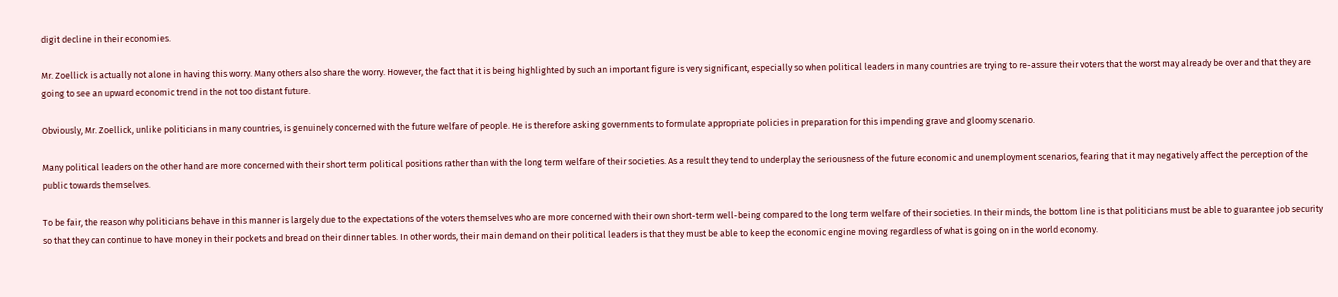digit decline in their economies.

Mr. Zoellick is actually not alone in having this worry. Many others also share the worry. However, the fact that it is being highlighted by such an important figure is very significant, especially so when political leaders in many countries are trying to re-assure their voters that the worst may already be over and that they are going to see an upward economic trend in the not too distant future.

Obviously, Mr. Zoellick, unlike politicians in many countries, is genuinely concerned with the future welfare of people. He is therefore asking governments to formulate appropriate policies in preparation for this impending grave and gloomy scenario.

Many political leaders on the other hand are more concerned with their short term political positions rather than with the long term welfare of their societies. As a result they tend to underplay the seriousness of the future economic and unemployment scenarios, fearing that it may negatively affect the perception of the public towards themselves.

To be fair, the reason why politicians behave in this manner is largely due to the expectations of the voters themselves who are more concerned with their own short-term well-being compared to the long term welfare of their societies. In their minds, the bottom line is that politicians must be able to guarantee job security so that they can continue to have money in their pockets and bread on their dinner tables. In other words, their main demand on their political leaders is that they must be able to keep the economic engine moving regardless of what is going on in the world economy.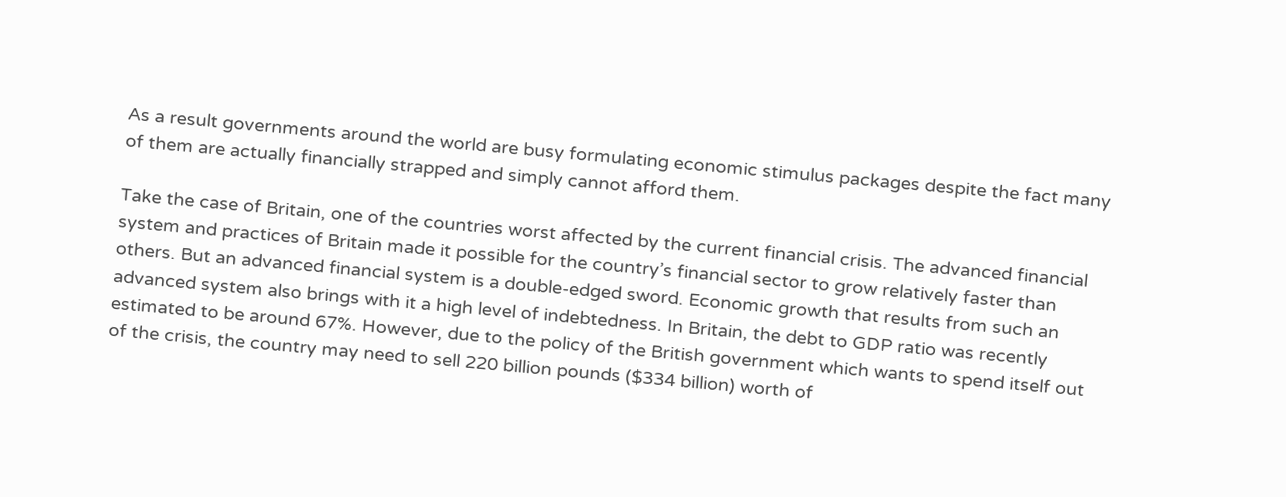As a result governments around the world are busy formulating economic stimulus packages despite the fact many of them are actually financially strapped and simply cannot afford them.

Take the case of Britain, one of the countries worst affected by the current financial crisis. The advanced financial system and practices of Britain made it possible for the country’s financial sector to grow relatively faster than others. But an advanced financial system is a double-edged sword. Economic growth that results from such an advanced system also brings with it a high level of indebtedness. In Britain, the debt to GDP ratio was recently estimated to be around 67%. However, due to the policy of the British government which wants to spend itself out of the crisis, the country may need to sell 220 billion pounds ($334 billion) worth of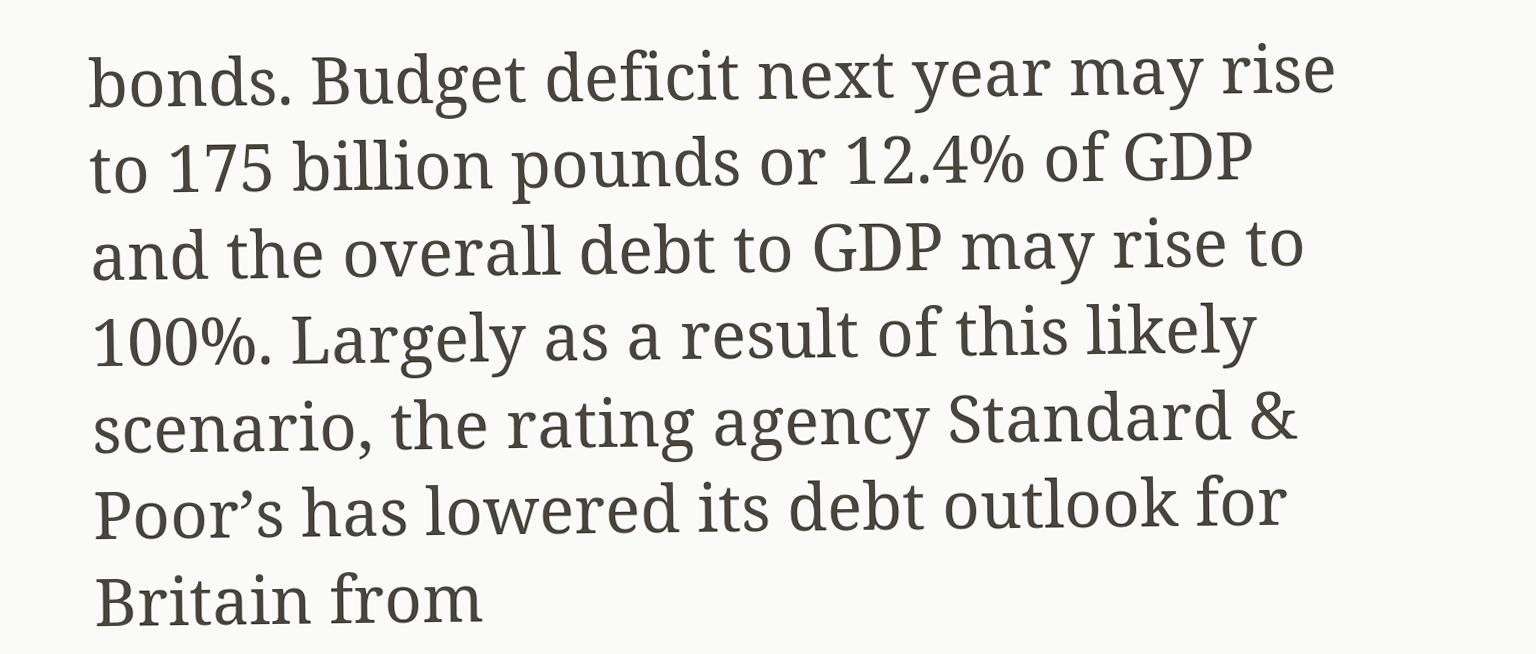bonds. Budget deficit next year may rise to 175 billion pounds or 12.4% of GDP and the overall debt to GDP may rise to 100%. Largely as a result of this likely scenario, the rating agency Standard & Poor’s has lowered its debt outlook for Britain from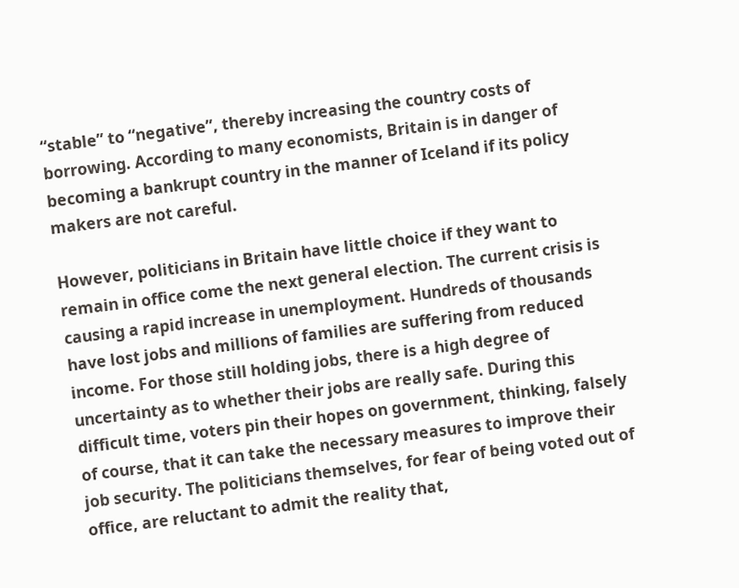“stable” to “negative”, thereby increasing the country costs of borrowing. According to many economists, Britain is in danger of becoming a bankrupt country in the manner of Iceland if its policy makers are not careful.

However, politicians in Britain have little choice if they want to remain in office come the next general election. The current crisis is causing a rapid increase in unemployment. Hundreds of thousands have lost jobs and millions of families are suffering from reduced income. For those still holding jobs, there is a high degree of uncertainty as to whether their jobs are really safe. During this difficult time, voters pin their hopes on government, thinking, falsely of course, that it can take the necessary measures to improve their job security. The politicians themselves, for fear of being voted out of office, are reluctant to admit the reality that,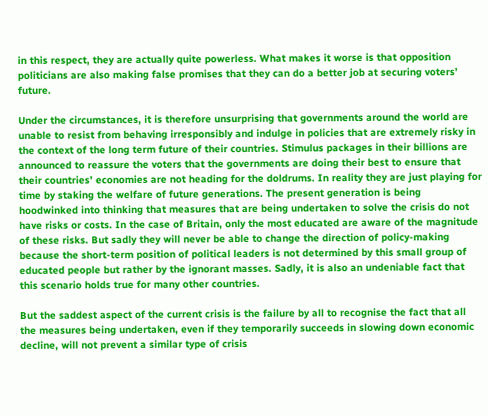in this respect, they are actually quite powerless. What makes it worse is that opposition politicians are also making false promises that they can do a better job at securing voters’ future.

Under the circumstances, it is therefore unsurprising that governments around the world are unable to resist from behaving irresponsibly and indulge in policies that are extremely risky in the context of the long term future of their countries. Stimulus packages in their billions are announced to reassure the voters that the governments are doing their best to ensure that their countries’ economies are not heading for the doldrums. In reality they are just playing for time by staking the welfare of future generations. The present generation is being hoodwinked into thinking that measures that are being undertaken to solve the crisis do not have risks or costs. In the case of Britain, only the most educated are aware of the magnitude of these risks. But sadly they will never be able to change the direction of policy-making because the short-term position of political leaders is not determined by this small group of educated people but rather by the ignorant masses. Sadly, it is also an undeniable fact that this scenario holds true for many other countries.

But the saddest aspect of the current crisis is the failure by all to recognise the fact that all the measures being undertaken, even if they temporarily succeeds in slowing down economic decline, will not prevent a similar type of crisis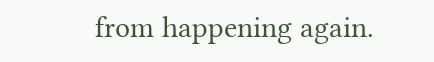from happening again.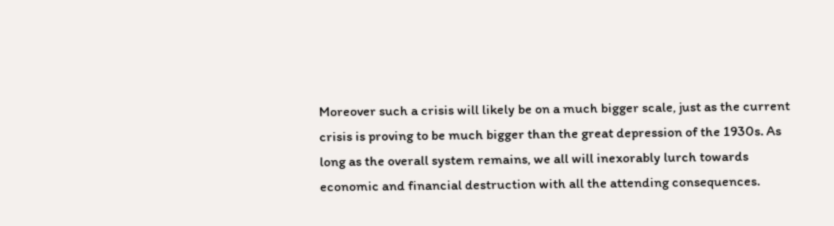Moreover such a crisis will likely be on a much bigger scale, just as the current crisis is proving to be much bigger than the great depression of the 1930s. As long as the overall system remains, we all will inexorably lurch towards economic and financial destruction with all the attending consequences.